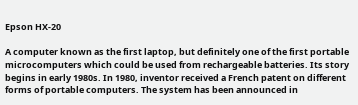Epson HX-20

A computer known as the first laptop, but definitely one of the first portable microcomputers which could be used from rechargeable batteries. Its story begins in early 1980s. In 1980, inventor received a French patent on different forms of portable computers. The system has been announced in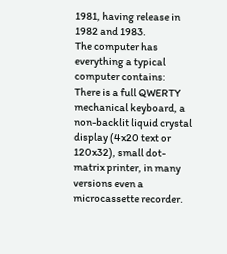1981, having release in 1982 and 1983.
The computer has everything a typical computer contains: There is a full QWERTY mechanical keyboard, a non-backlit liquid crystal display (4x20 text or 120x32), small dot-matrix printer, in many versions even a microcassette recorder.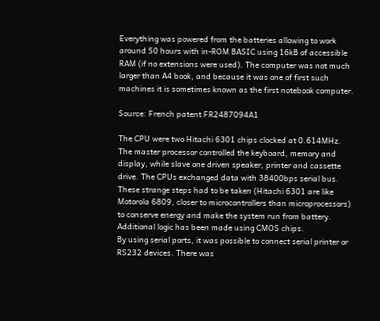Everything was powered from the batteries allowing to work around 50 hours with in-ROM BASIC using 16kB of accessible RAM (if no extensions were used). The computer was not much larger than A4 book, and because it was one of first such machines it is sometimes known as the first notebook computer.

Source: French patent FR2487094A1

The CPU were two Hitachi 6301 chips clocked at 0.614MHz. The master processor controlled the keyboard, memory and display, while slave one driven speaker, printer and cassette drive. The CPUs exchanged data with 38400bps serial bus. These strange steps had to be taken (Hitachi 6301 are like Motorola 6809, closer to microcontrollers than microprocessors) to conserve energy and make the system run from battery. Additional logic has been made using CMOS chips.
By using serial ports, it was possible to connect serial printer or RS232 devices. There was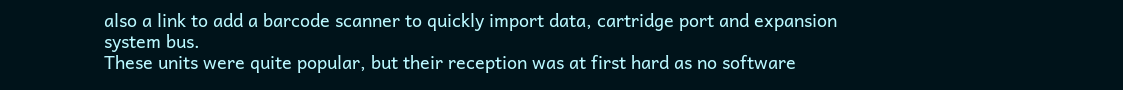also a link to add a barcode scanner to quickly import data, cartridge port and expansion system bus.
These units were quite popular, but their reception was at first hard as no software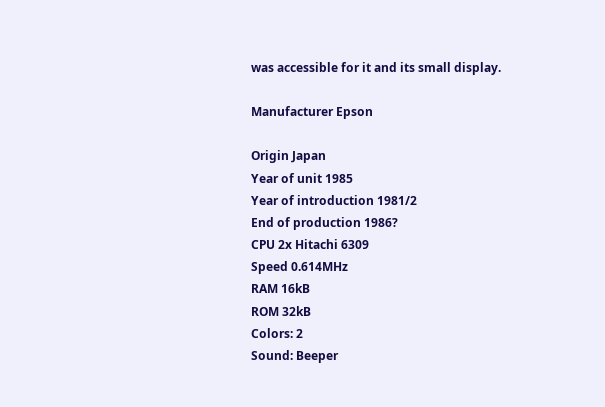was accessible for it and its small display.

Manufacturer Epson

Origin Japan
Year of unit 1985
Year of introduction 1981/2
End of production 1986?
CPU 2x Hitachi 6309
Speed 0.614MHz
RAM 16kB
ROM 32kB
Colors: 2
Sound: Beeper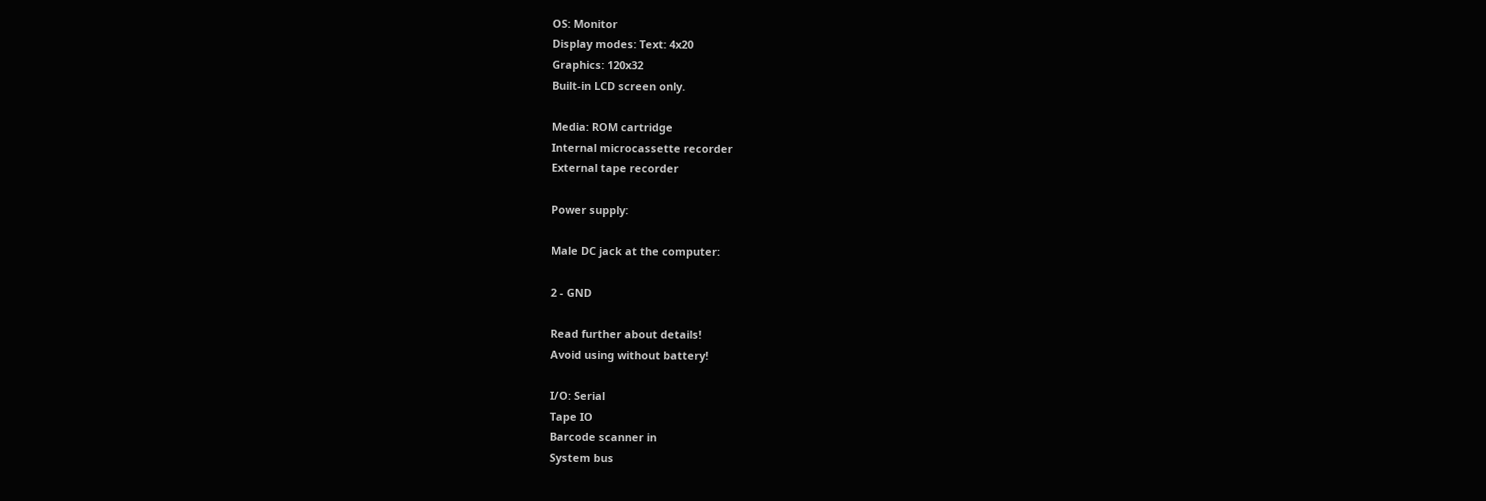OS: Monitor
Display modes: Text: 4x20
Graphics: 120x32
Built-in LCD screen only.

Media: ROM cartridge
Internal microcassette recorder
External tape recorder

Power supply:

Male DC jack at the computer:

2 - GND

Read further about details!
Avoid using without battery!

I/O: Serial
Tape IO
Barcode scanner in
System bus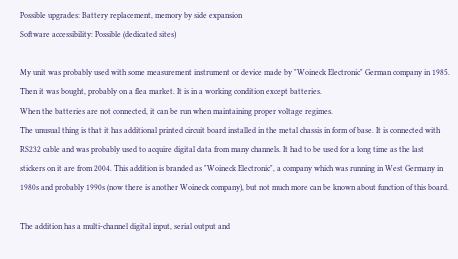Possible upgrades: Battery replacement, memory by side expansion
Software accessibility: Possible (dedicated sites)

My unit was probably used with some measurement instrument or device made by "Woineck Electronic" German company in 1985. Then it was bought, probably on a flea market. It is in a working condition except batteries.
When the batteries are not connected, it can be run when maintaining proper voltage regimes.
The unusual thing is that it has additional printed circuit board installed in the metal chassis in form of base. It is connected with RS232 cable and was probably used to acquire digital data from many channels. It had to be used for a long time as the last stickers on it are from 2004. This addition is branded as "Woineck Electronic", a company which was running in West Germany in 1980s and probably 1990s (now there is another Woineck company), but not much more can be known about function of this board.

The addition has a multi-channel digital input, serial output and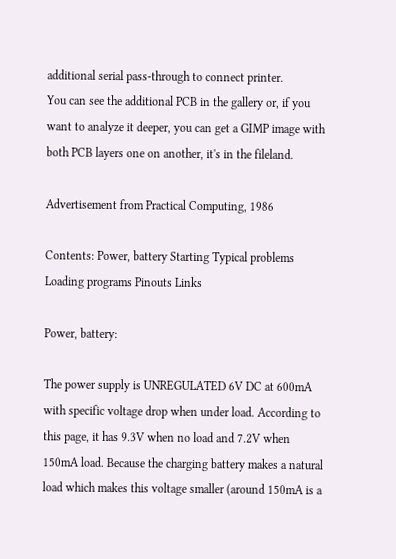additional serial pass-through to connect printer.
You can see the additional PCB in the gallery or, if you want to analyze it deeper, you can get a GIMP image with both PCB layers one on another, it's in the fileland.

Advertisement from Practical Computing, 1986

Contents: Power, battery Starting Typical problems Loading programs Pinouts Links

Power, battery:

The power supply is UNREGULATED 6V DC at 600mA with specific voltage drop when under load. According to this page, it has 9.3V when no load and 7.2V when 150mA load. Because the charging battery makes a natural load which makes this voltage smaller (around 150mA is a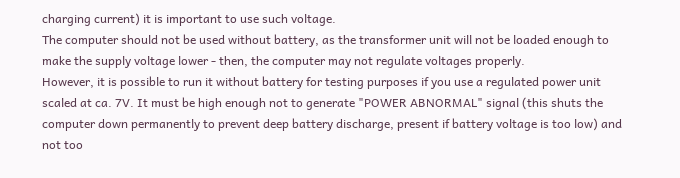charging current) it is important to use such voltage.
The computer should not be used without battery, as the transformer unit will not be loaded enough to make the supply voltage lower - then, the computer may not regulate voltages properly.
However, it is possible to run it without battery for testing purposes if you use a regulated power unit scaled at ca. 7V. It must be high enough not to generate "POWER ABNORMAL" signal (this shuts the computer down permanently to prevent deep battery discharge, present if battery voltage is too low) and not too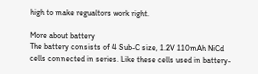high to make regualtors work right.

More about battery
The battery consists of 4 Sub-C size, 1.2V 110mAh NiCd cells connected in series. Like these cells used in battery-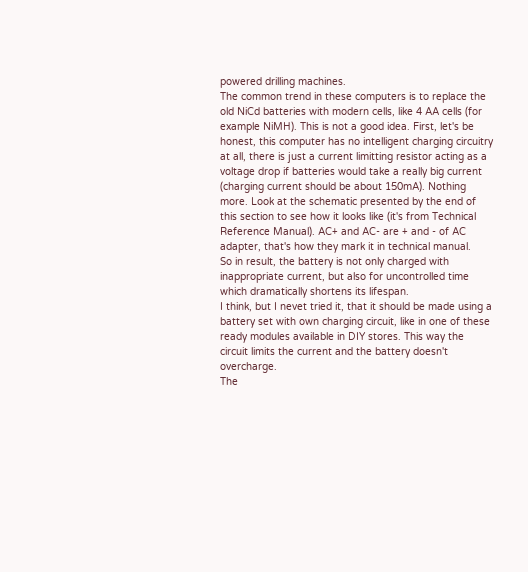powered drilling machines.
The common trend in these computers is to replace the old NiCd batteries with modern cells, like 4 AA cells (for example NiMH). This is not a good idea. First, let's be honest, this computer has no intelligent charging circuitry at all, there is just a current limitting resistor acting as a voltage drop if batteries would take a really big current (charging current should be about 150mA). Nothing more. Look at the schematic presented by the end of this section to see how it looks like (it's from Technical Reference Manual). AC+ and AC- are + and - of AC adapter, that's how they mark it in technical manual.
So in result, the battery is not only charged with inappropriate current, but also for uncontrolled time which dramatically shortens its lifespan.
I think, but I nevet tried it, that it should be made using a battery set with own charging circuit, like in one of these ready modules available in DIY stores. This way the circuit limits the current and the battery doesn't overcharge.
The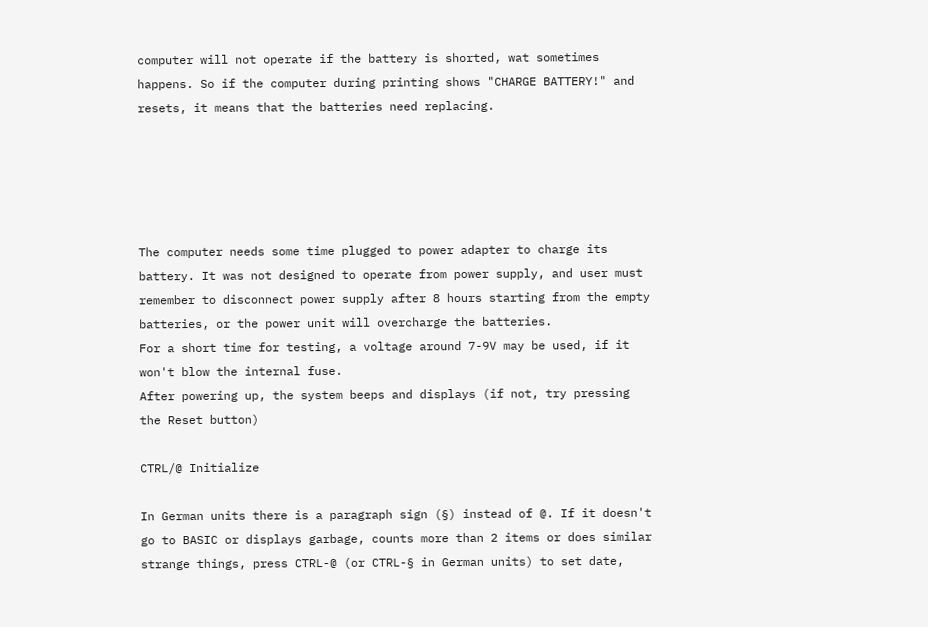computer will not operate if the battery is shorted, wat sometimes happens. So if the computer during printing shows "CHARGE BATTERY!" and resets, it means that the batteries need replacing.





The computer needs some time plugged to power adapter to charge its battery. It was not designed to operate from power supply, and user must remember to disconnect power supply after 8 hours starting from the empty batteries, or the power unit will overcharge the batteries.
For a short time for testing, a voltage around 7-9V may be used, if it won't blow the internal fuse.
After powering up, the system beeps and displays (if not, try pressing the Reset button)

CTRL/@ Initialize

In German units there is a paragraph sign (§) instead of @. If it doesn't go to BASIC or displays garbage, counts more than 2 items or does similar strange things, press CTRL-@ (or CTRL-§ in German units) to set date,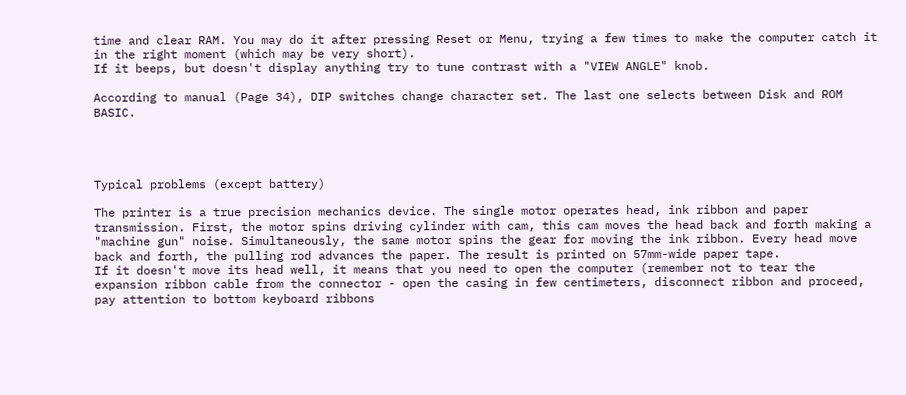time and clear RAM. You may do it after pressing Reset or Menu, trying a few times to make the computer catch it in the right moment (which may be very short).
If it beeps, but doesn't display anything try to tune contrast with a "VIEW ANGLE" knob.

According to manual (Page 34), DIP switches change character set. The last one selects between Disk and ROM BASIC.




Typical problems (except battery)

The printer is a true precision mechanics device. The single motor operates head, ink ribbon and paper transmission. First, the motor spins driving cylinder with cam, this cam moves the head back and forth making a "machine gun" noise. Simultaneously, the same motor spins the gear for moving the ink ribbon. Every head move back and forth, the pulling rod advances the paper. The result is printed on 57mm-wide paper tape.
If it doesn't move its head well, it means that you need to open the computer (remember not to tear the expansion ribbon cable from the connector - open the casing in few centimeters, disconnect ribbon and proceed, pay attention to bottom keyboard ribbons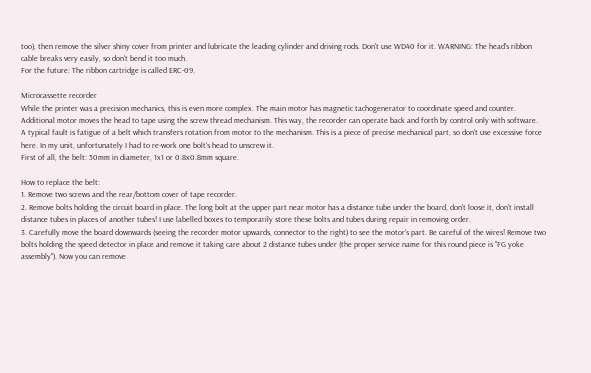too), then remove the silver shiny cover from printer and lubricate the leading cylinder and driving rods. Don't use WD40 for it. WARNING: The head's ribbon cable breaks very easily, so don't bend it too much.
For the future: The ribbon cartridge is called ERC-09.

Microcassette recorder
While the printer was a precision mechanics, this is even more complex. The main motor has magnetic tachogenerator to coordinate speed and counter. Additional motor moves the head to tape using the screw thread mechanism. This way, the recorder can operate back and forth by control only with software.
A typical fault is fatigue of a belt which transfers rotation from motor to the mechanism. This is a piece of precise mechanical part, so don't use excessive force here. In my unit, unfortunately I had to re-work one bolt's head to unscrew it.
First of all, the belt: 50mm in diameter, 1x1 or 0.8x0.8mm square.

How to replace the belt:
1. Remove two screws and the rear/bottom cover of tape recorder.
2. Remove bolts holding the circuit board in place. The long bolt at the upper part near motor has a distance tube under the board, don't loose it, don't install distance tubes in places of another tubes! I use labelled boxes to temporarily store these bolts and tubes during repair in removing order.
3. Carefully move the board downwards (seeing the recorder motor upwards, connector to the right) to see the motor's part. Be careful of the wires! Remove two bolts holding the speed detector in place and remove it taking care about 2 distance tubes under (the proper service name for this round piece is "FG yoke assembly"). Now you can remove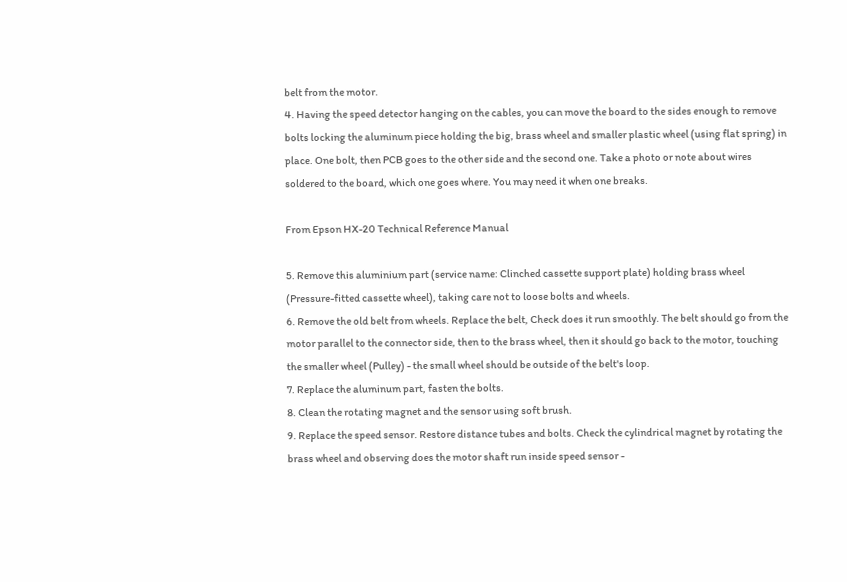belt from the motor.
4. Having the speed detector hanging on the cables, you can move the board to the sides enough to remove bolts locking the aluminum piece holding the big, brass wheel and smaller plastic wheel (using flat spring) in place. One bolt, then PCB goes to the other side and the second one. Take a photo or note about wires soldered to the board, which one goes where. You may need it when one breaks.

From Epson HX-20 Technical Reference Manual

5. Remove this aluminium part (service name: Clinched cassette support plate) holding brass wheel (Pressure-fitted cassette wheel), taking care not to loose bolts and wheels.
6. Remove the old belt from wheels. Replace the belt, Check does it run smoothly. The belt should go from the motor parallel to the connector side, then to the brass wheel, then it should go back to the motor, touching the smaller wheel (Pulley) - the small wheel should be outside of the belt's loop.
7. Replace the aluminum part, fasten the bolts.
8. Clean the rotating magnet and the sensor using soft brush.
9. Replace the speed sensor. Restore distance tubes and bolts. Check the cylindrical magnet by rotating the brass wheel and observing does the motor shaft run inside speed sensor -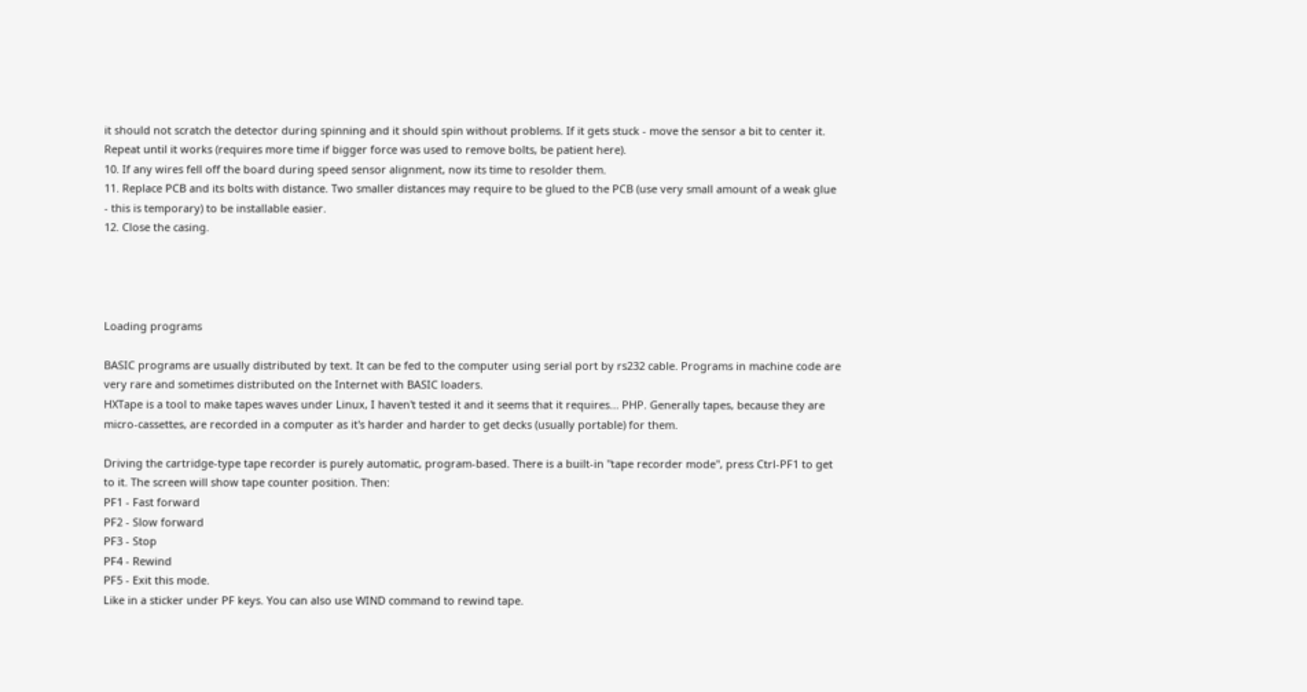it should not scratch the detector during spinning and it should spin without problems. If it gets stuck - move the sensor a bit to center it. Repeat until it works (requires more time if bigger force was used to remove bolts, be patient here).
10. If any wires fell off the board during speed sensor alignment, now its time to resolder them.
11. Replace PCB and its bolts with distance. Two smaller distances may require to be glued to the PCB (use very small amount of a weak glue - this is temporary) to be installable easier.
12. Close the casing.




Loading programs

BASIC programs are usually distributed by text. It can be fed to the computer using serial port by rs232 cable. Programs in machine code are very rare and sometimes distributed on the Internet with BASIC loaders.
HXTape is a tool to make tapes waves under Linux, I haven't tested it and it seems that it requires... PHP. Generally tapes, because they are micro-cassettes, are recorded in a computer as it's harder and harder to get decks (usually portable) for them.

Driving the cartridge-type tape recorder is purely automatic, program-based. There is a built-in "tape recorder mode", press Ctrl-PF1 to get to it. The screen will show tape counter position. Then:
PF1 - Fast forward
PF2 - Slow forward
PF3 - Stop
PF4 - Rewind
PF5 - Exit this mode.
Like in a sticker under PF keys. You can also use WIND command to rewind tape.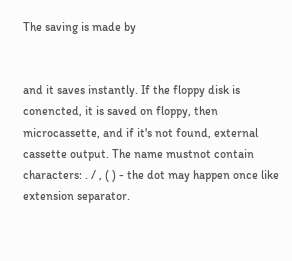The saving is made by


and it saves instantly. If the floppy disk is conencted, it is saved on floppy, then microcassette, and if it's not found, external cassette output. The name mustnot contain characters: . / , ( ) - the dot may happen once like extension separator.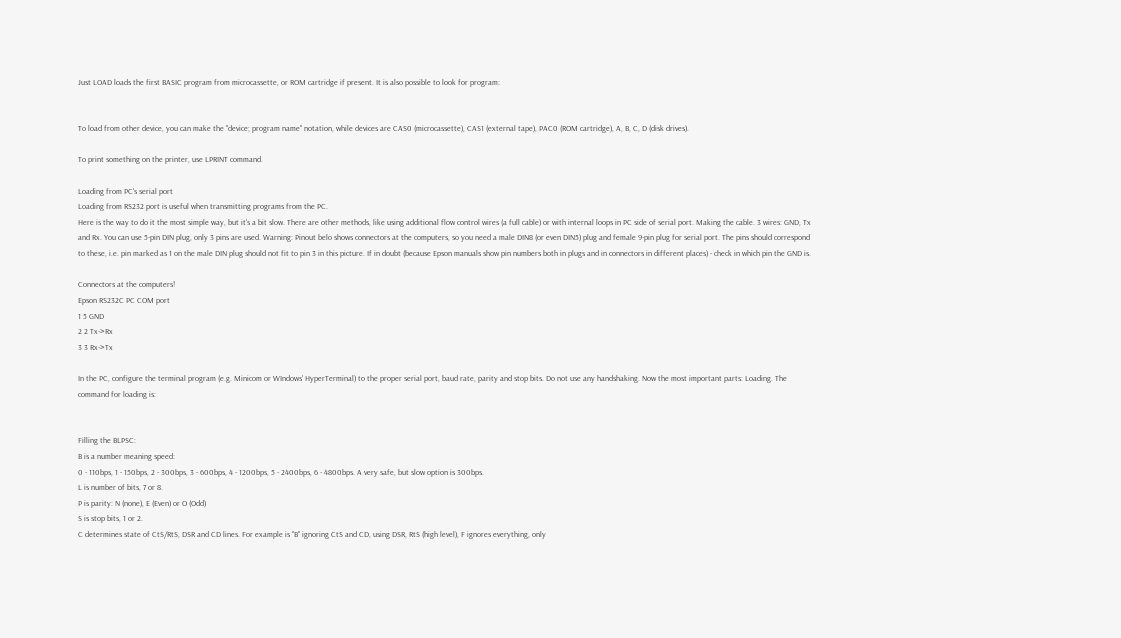Just LOAD loads the first BASIC program from microcassette, or ROM cartridge if present. It is also possible to look for program:


To load from other device, you can make the "device; program name" notation, while devices are CAS0 (microcassette), CAS1 (external tape), PAC0 (ROM cartridge), A, B, C, D (disk drives).

To print something on the printer, use LPRINT command.

Loading from PC's serial port
Loading from RS232 port is useful when transmitting programs from the PC.
Here is the way to do it the most simple way, but it's a bit slow. There are other methods, like using additional flow control wires (a full cable) or with internal loops in PC side of serial port. Making the cable. 3 wires: GND, Tx and Rx. You can use 5-pin DIN plug, only 3 pins are used. Warning: Pinout belo shows connectors at the computers, so you need a male DIN8 (or even DIN5) plug and female 9-pin plug for serial port. The pins should correspond to these, i.e. pin marked as 1 on the male DIN plug should not fit to pin 3 in this picture. If in doubt (because Epson manuals show pin numbers both in plugs and in connectors in different places) - check in which pin the GND is.

Connectors at the computers!
Epson RS232C PC COM port
1 5 GND
2 2 Tx->Rx
3 3 Rx->Tx

In the PC, configure the terminal program (e.g. Minicom or WIndows' HyperTerminal) to the proper serial port, baud rate, parity and stop bits. Do not use any handshaking. Now the most important parts: Loading. The command for loading is:


Filling the BLPSC:
B is a number meaning speed:
0 - 110bps, 1 - 150bps, 2 - 300bps, 3 - 600bps, 4 - 1200bps, 5 - 2400bps, 6 - 4800bps. A very safe, but slow option is 300bps.
L is number of bits, 7 or 8.
P is parity: N (none), E (Even) or O (Odd)
S is stop bits, 1 or 2.
C determines state of CtS/RtS, DSR and CD lines. For example is "B" ignoring CtS and CD, using DSR, RtS (high level), F ignores everything, only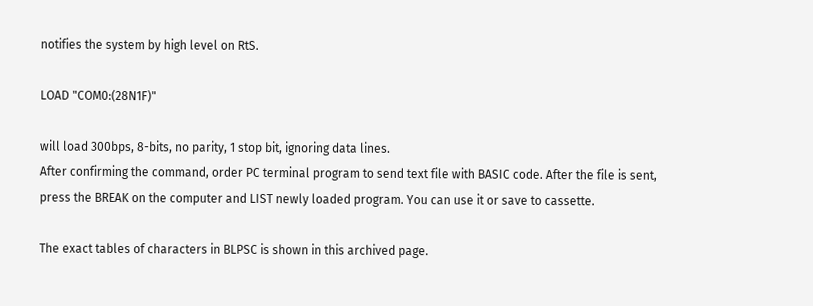notifies the system by high level on RtS.

LOAD "COM0:(28N1F)"

will load 300bps, 8-bits, no parity, 1 stop bit, ignoring data lines.
After confirming the command, order PC terminal program to send text file with BASIC code. After the file is sent, press the BREAK on the computer and LIST newly loaded program. You can use it or save to cassette.

The exact tables of characters in BLPSC is shown in this archived page.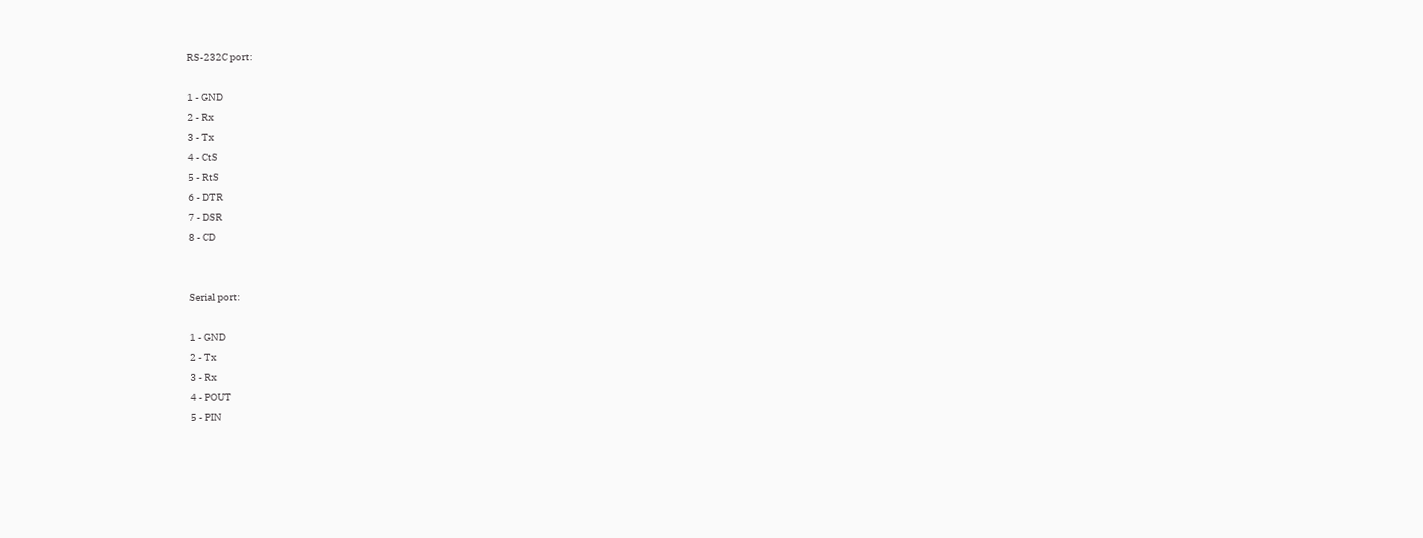RS-232C port:

1 - GND
2 - Rx
3 - Tx
4 - CtS
5 - RtS
6 - DTR
7 - DSR
8 - CD


Serial port:

1 - GND
2 - Tx
3 - Rx
4 - POUT
5 - PIN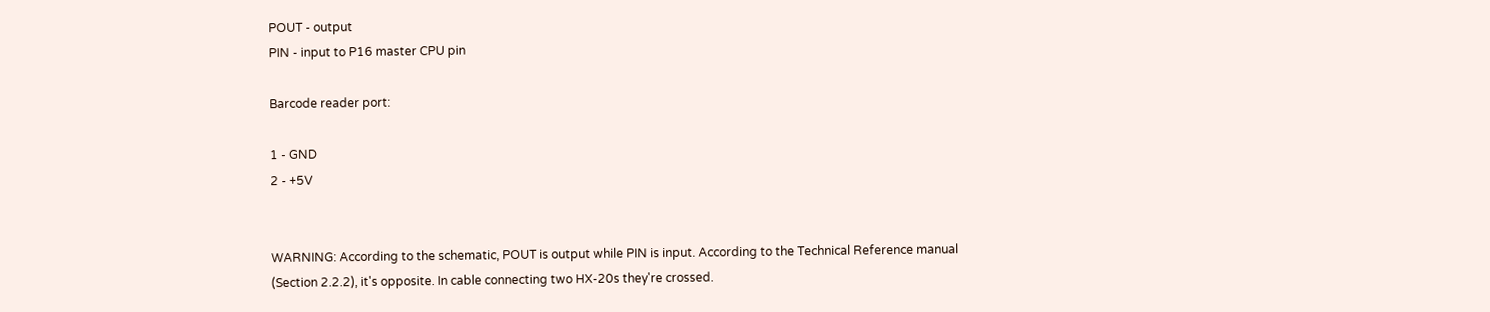POUT - output
PIN - input to P16 master CPU pin

Barcode reader port:

1 - GND
2 - +5V


WARNING: According to the schematic, POUT is output while PIN is input. According to the Technical Reference manual (Section 2.2.2), it's opposite. In cable connecting two HX-20s they're crossed.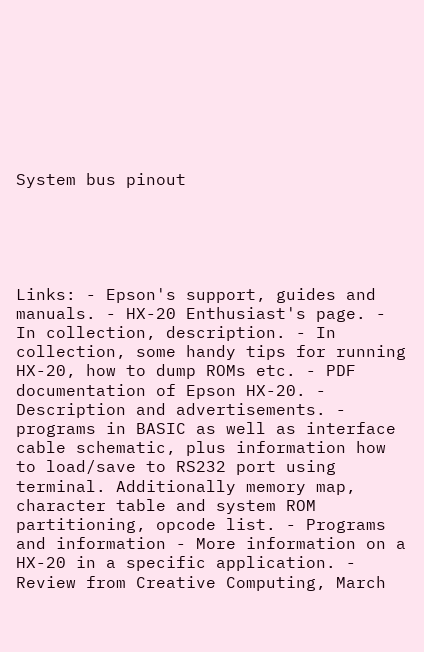System bus pinout





Links: - Epson's support, guides and manuals. - HX-20 Enthusiast's page. - In collection, description. - In collection, some handy tips for running HX-20, how to dump ROMs etc. - PDF documentation of Epson HX-20. - Description and advertisements. - programs in BASIC as well as interface cable schematic, plus information how to load/save to RS232 port using terminal. Additionally memory map, character table and system ROM partitioning, opcode list. - Programs and information - More information on a HX-20 in a specific application. - Review from Creative Computing, March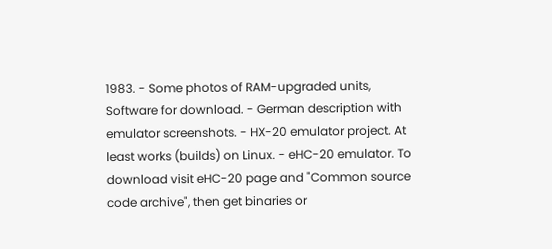1983. - Some photos of RAM-upgraded units, Software for download. - German description with emulator screenshots. - HX-20 emulator project. At least works (builds) on Linux. - eHC-20 emulator. To download visit eHC-20 page and "Common source code archive", then get binaries or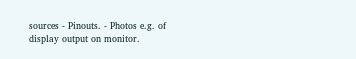sources - Pinouts. - Photos e.g. of display output on monitor.